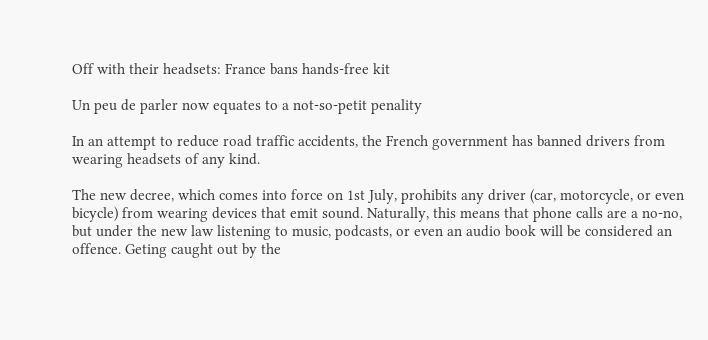Off with their headsets: France bans hands-free kit

Un peu de parler now equates to a not-so-petit penality

In an attempt to reduce road traffic accidents, the French government has banned drivers from wearing headsets of any kind.

The new decree, which comes into force on 1st July, prohibits any driver (car, motorcycle, or even bicycle) from wearing devices that emit sound. Naturally, this means that phone calls are a no-no, but under the new law listening to music, podcasts, or even an audio book will be considered an offence. Geting caught out by the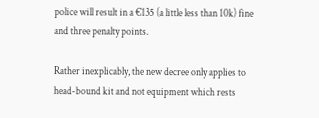police will result in a €135 (a little less than 10k) fine and three penalty points.

Rather inexplicably, the new decree only applies to head-bound kit and not equipment which rests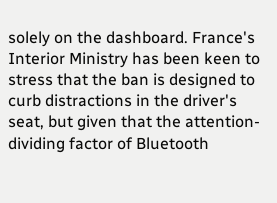solely on the dashboard. France's Interior Ministry has been keen to stress that the ban is designed to curb distractions in the driver's seat, but given that the attention-dividing factor of Bluetooth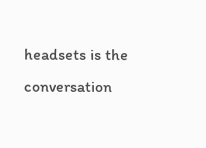headsets is the conversation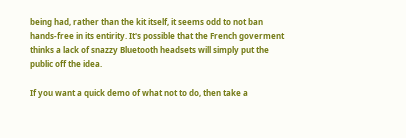being had, rather than the kit itself, it seems odd to not ban hands-free in its entirity. It's possible that the French goverment thinks a lack of snazzy Bluetooth headsets will simply put the public off the idea.

If you want a quick demo of what not to do, then take a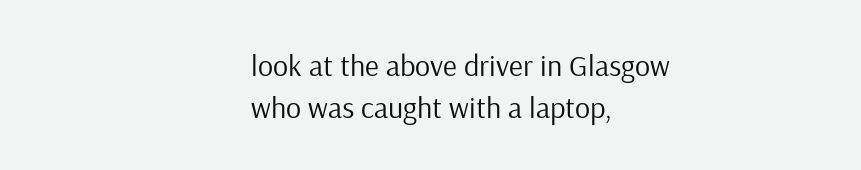look at the above driver in Glasgow who was caught with a laptop,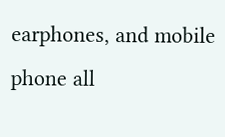earphones, and mobile phone all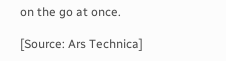on the go at once.

[Source: Ars Technica]